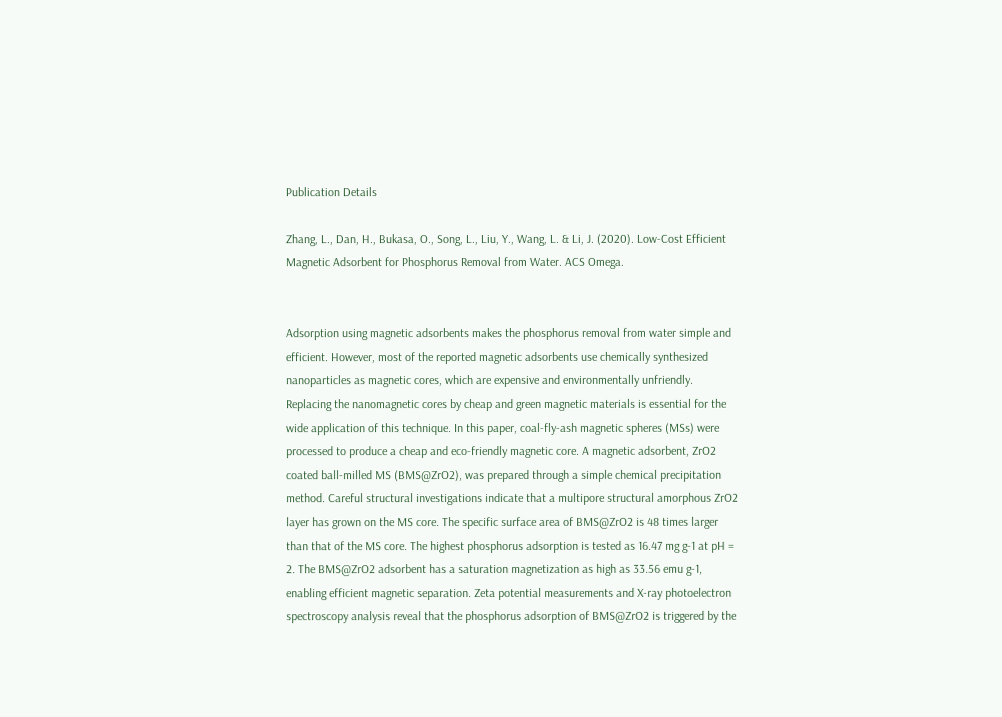Publication Details

Zhang, L., Dan, H., Bukasa, O., Song, L., Liu, Y., Wang, L. & Li, J. (2020). Low-Cost Efficient Magnetic Adsorbent for Phosphorus Removal from Water. ACS Omega.


Adsorption using magnetic adsorbents makes the phosphorus removal from water simple and efficient. However, most of the reported magnetic adsorbents use chemically synthesized nanoparticles as magnetic cores, which are expensive and environmentally unfriendly. Replacing the nanomagnetic cores by cheap and green magnetic materials is essential for the wide application of this technique. In this paper, coal-fly-ash magnetic spheres (MSs) were processed to produce a cheap and eco-friendly magnetic core. A magnetic adsorbent, ZrO2 coated ball-milled MS (BMS@ZrO2), was prepared through a simple chemical precipitation method. Careful structural investigations indicate that a multipore structural amorphous ZrO2 layer has grown on the MS core. The specific surface area of BMS@ZrO2 is 48 times larger than that of the MS core. The highest phosphorus adsorption is tested as 16.47 mg g-1 at pH = 2. The BMS@ZrO2 adsorbent has a saturation magnetization as high as 33.56 emu g-1, enabling efficient magnetic separation. Zeta potential measurements and X-ray photoelectron spectroscopy analysis reveal that the phosphorus adsorption of BMS@ZrO2 is triggered by the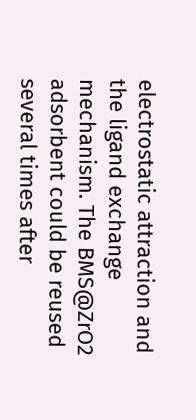electrostatic attraction and the ligand exchange mechanism. The BMS@ZrO2 adsorbent could be reused several times after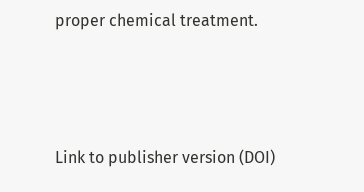proper chemical treatment.



Link to publisher version (DOI)